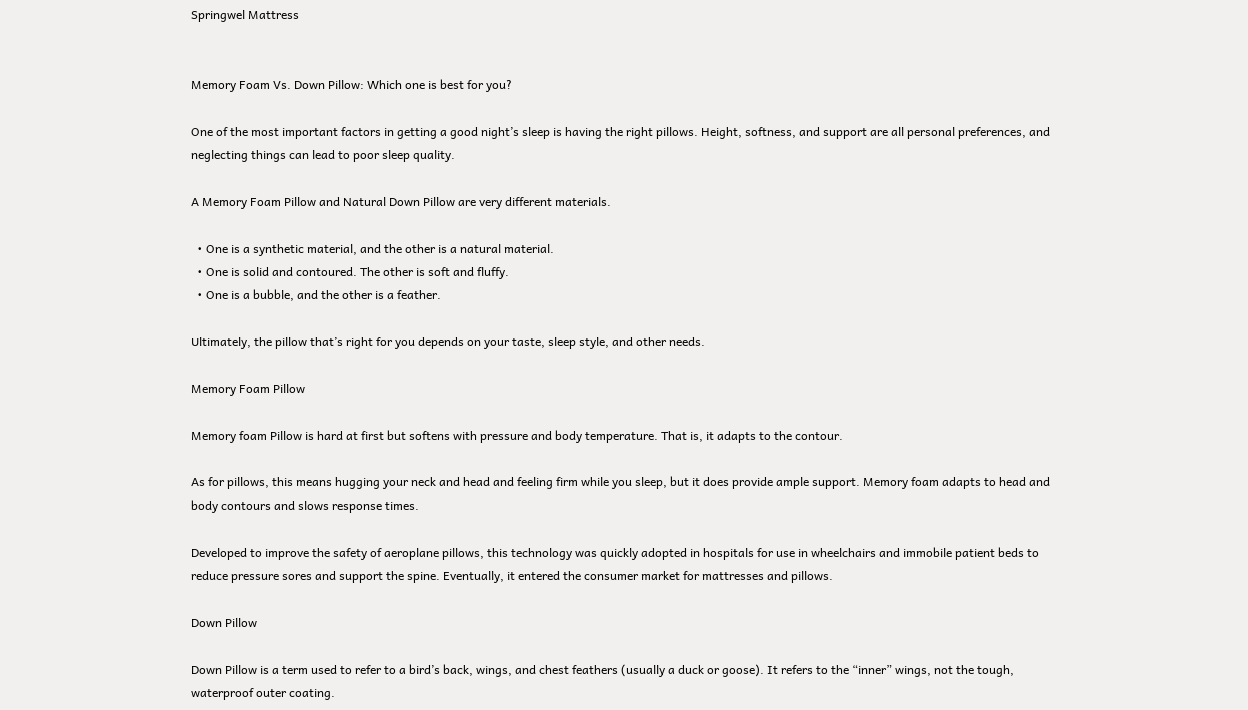Springwel Mattress


Memory Foam Vs. Down Pillow: Which one is best for you?

One of the most important factors in getting a good night’s sleep is having the right pillows. Height, softness, and support are all personal preferences, and neglecting things can lead to poor sleep quality.

A Memory Foam Pillow and Natural Down Pillow are very different materials.

  • One is a synthetic material, and the other is a natural material.
  • One is solid and contoured. The other is soft and fluffy.
  • One is a bubble, and the other is a feather.

Ultimately, the pillow that’s right for you depends on your taste, sleep style, and other needs.

Memory Foam Pillow

Memory foam Pillow is hard at first but softens with pressure and body temperature. That is, it adapts to the contour.

As for pillows, this means hugging your neck and head and feeling firm while you sleep, but it does provide ample support. Memory foam adapts to head and body contours and slows response times.

Developed to improve the safety of aeroplane pillows, this technology was quickly adopted in hospitals for use in wheelchairs and immobile patient beds to reduce pressure sores and support the spine. Eventually, it entered the consumer market for mattresses and pillows.

Down Pillow

Down Pillow is a term used to refer to a bird’s back, wings, and chest feathers (usually a duck or goose). It refers to the “inner” wings, not the tough, waterproof outer coating.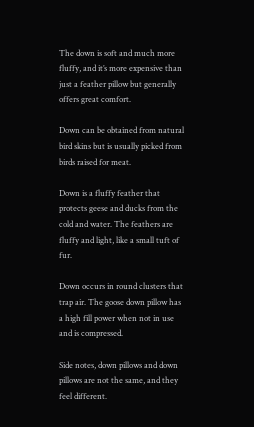The down is soft and much more fluffy, and it’s more expensive than just a feather pillow but generally offers great comfort.

Down can be obtained from natural bird skins but is usually picked from birds raised for meat.

Down is a fluffy feather that protects geese and ducks from the cold and water. The feathers are fluffy and light, like a small tuft of fur.

Down occurs in round clusters that trap air. The goose down pillow has a high fill power when not in use and is compressed.

Side notes, down pillows and down pillows are not the same, and they feel different.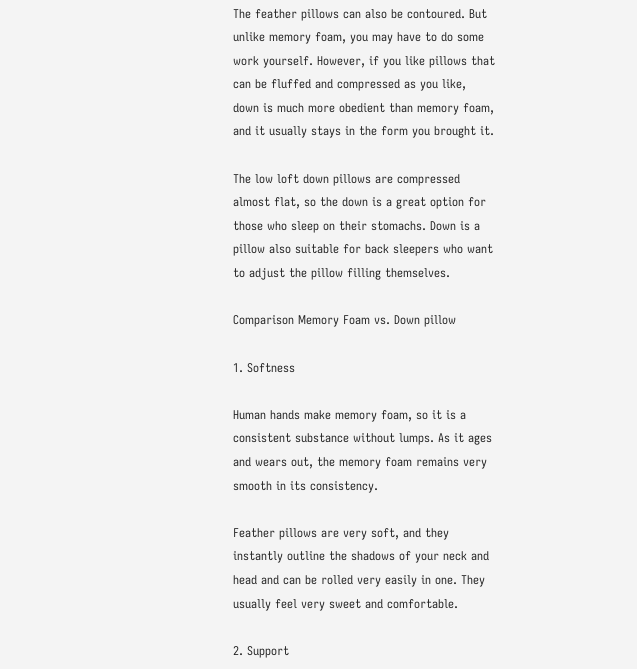The feather pillows can also be contoured. But unlike memory foam, you may have to do some work yourself. However, if you like pillows that can be fluffed and compressed as you like, down is much more obedient than memory foam, and it usually stays in the form you brought it.

The low loft down pillows are compressed almost flat, so the down is a great option for those who sleep on their stomachs. Down is a pillow also suitable for back sleepers who want to adjust the pillow filling themselves.

Comparison Memory Foam vs. Down pillow

1. Softness

Human hands make memory foam, so it is a consistent substance without lumps. As it ages and wears out, the memory foam remains very smooth in its consistency.

Feather pillows are very soft, and they instantly outline the shadows of your neck and head and can be rolled very easily in one. They usually feel very sweet and comfortable.

2. Support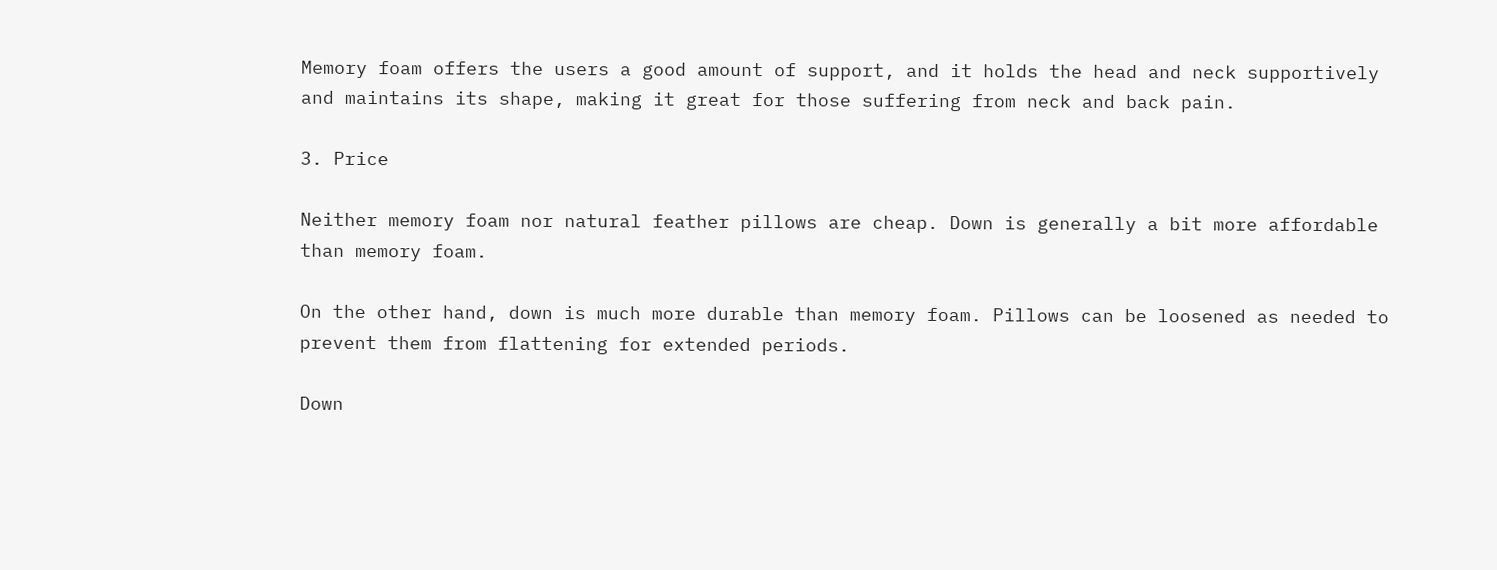Memory foam offers the users a good amount of support, and it holds the head and neck supportively and maintains its shape, making it great for those suffering from neck and back pain.

3. Price

Neither memory foam nor natural feather pillows are cheap. Down is generally a bit more affordable than memory foam.

On the other hand, down is much more durable than memory foam. Pillows can be loosened as needed to prevent them from flattening for extended periods.

Down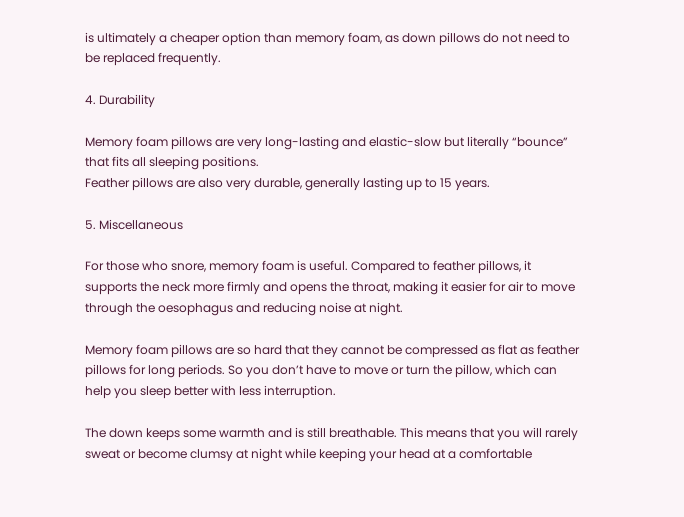is ultimately a cheaper option than memory foam, as down pillows do not need to be replaced frequently.

4. Durability

Memory foam pillows are very long-lasting and elastic-slow but literally “bounce” that fits all sleeping positions.
Feather pillows are also very durable, generally lasting up to 15 years.

5. Miscellaneous

For those who snore, memory foam is useful. Compared to feather pillows, it supports the neck more firmly and opens the throat, making it easier for air to move through the oesophagus and reducing noise at night.

Memory foam pillows are so hard that they cannot be compressed as flat as feather pillows for long periods. So you don’t have to move or turn the pillow, which can help you sleep better with less interruption.

The down keeps some warmth and is still breathable. This means that you will rarely sweat or become clumsy at night while keeping your head at a comfortable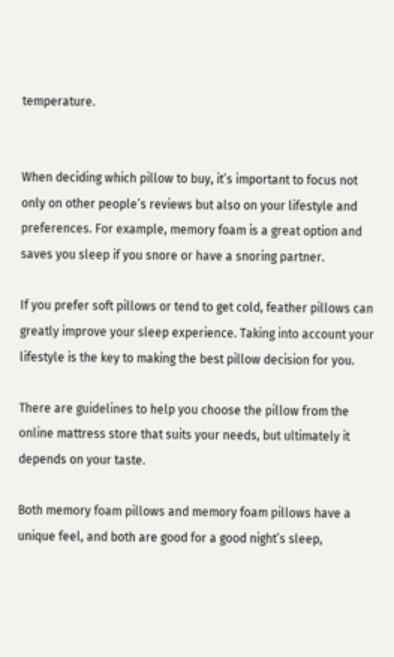temperature.


When deciding which pillow to buy, it’s important to focus not only on other people’s reviews but also on your lifestyle and preferences. For example, memory foam is a great option and saves you sleep if you snore or have a snoring partner.

If you prefer soft pillows or tend to get cold, feather pillows can greatly improve your sleep experience. Taking into account your lifestyle is the key to making the best pillow decision for you.

There are guidelines to help you choose the pillow from the online mattress store that suits your needs, but ultimately it depends on your taste.

Both memory foam pillows and memory foam pillows have a unique feel, and both are good for a good night’s sleep,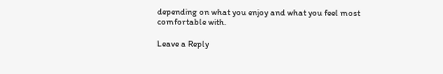depending on what you enjoy and what you feel most comfortable with.

Leave a Reply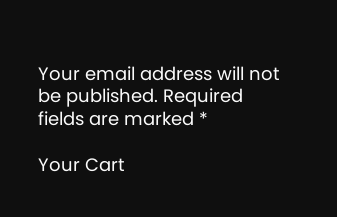Your email address will not be published. Required fields are marked *

Your Cart